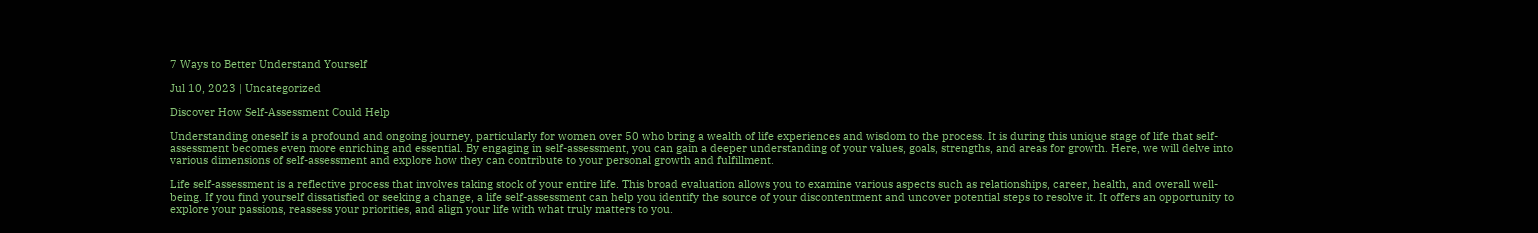7 Ways to Better Understand Yourself

Jul 10, 2023 | Uncategorized

Discover How Self-Assessment Could Help

Understanding oneself is a profound and ongoing journey, particularly for women over 50 who bring a wealth of life experiences and wisdom to the process. It is during this unique stage of life that self-assessment becomes even more enriching and essential. By engaging in self-assessment, you can gain a deeper understanding of your values, goals, strengths, and areas for growth. Here, we will delve into various dimensions of self-assessment and explore how they can contribute to your personal growth and fulfillment.

Life self-assessment is a reflective process that involves taking stock of your entire life. This broad evaluation allows you to examine various aspects such as relationships, career, health, and overall well-being. If you find yourself dissatisfied or seeking a change, a life self-assessment can help you identify the source of your discontentment and uncover potential steps to resolve it. It offers an opportunity to explore your passions, reassess your priorities, and align your life with what truly matters to you.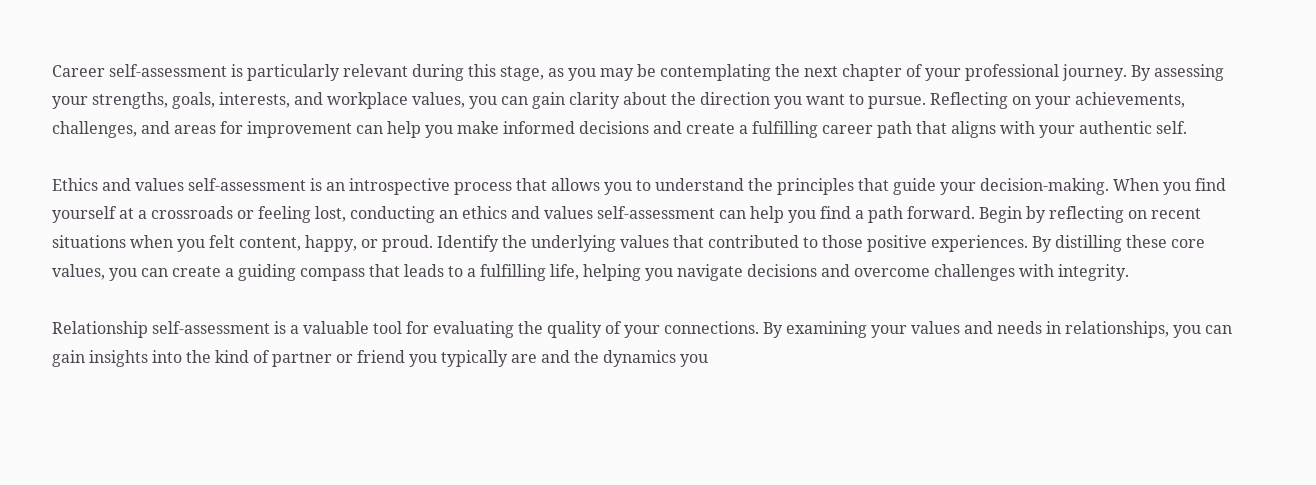Career self-assessment is particularly relevant during this stage, as you may be contemplating the next chapter of your professional journey. By assessing your strengths, goals, interests, and workplace values, you can gain clarity about the direction you want to pursue. Reflecting on your achievements, challenges, and areas for improvement can help you make informed decisions and create a fulfilling career path that aligns with your authentic self.

Ethics and values self-assessment is an introspective process that allows you to understand the principles that guide your decision-making. When you find yourself at a crossroads or feeling lost, conducting an ethics and values self-assessment can help you find a path forward. Begin by reflecting on recent situations when you felt content, happy, or proud. Identify the underlying values that contributed to those positive experiences. By distilling these core values, you can create a guiding compass that leads to a fulfilling life, helping you navigate decisions and overcome challenges with integrity.

Relationship self-assessment is a valuable tool for evaluating the quality of your connections. By examining your values and needs in relationships, you can gain insights into the kind of partner or friend you typically are and the dynamics you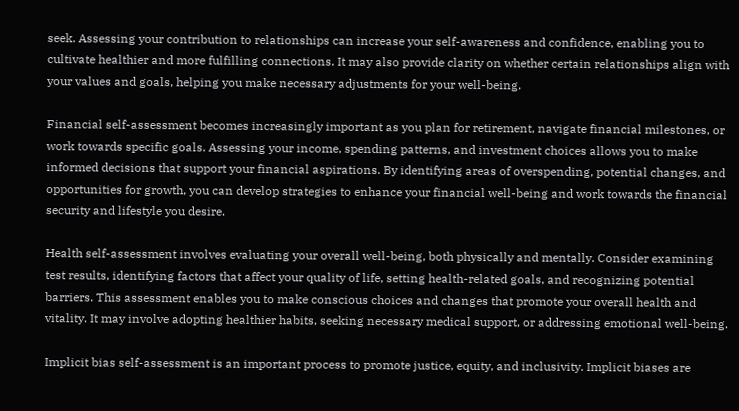seek. Assessing your contribution to relationships can increase your self-awareness and confidence, enabling you to cultivate healthier and more fulfilling connections. It may also provide clarity on whether certain relationships align with your values and goals, helping you make necessary adjustments for your well-being.

Financial self-assessment becomes increasingly important as you plan for retirement, navigate financial milestones, or work towards specific goals. Assessing your income, spending patterns, and investment choices allows you to make informed decisions that support your financial aspirations. By identifying areas of overspending, potential changes, and opportunities for growth, you can develop strategies to enhance your financial well-being and work towards the financial security and lifestyle you desire.

Health self-assessment involves evaluating your overall well-being, both physically and mentally. Consider examining test results, identifying factors that affect your quality of life, setting health-related goals, and recognizing potential barriers. This assessment enables you to make conscious choices and changes that promote your overall health and vitality. It may involve adopting healthier habits, seeking necessary medical support, or addressing emotional well-being.

Implicit bias self-assessment is an important process to promote justice, equity, and inclusivity. Implicit biases are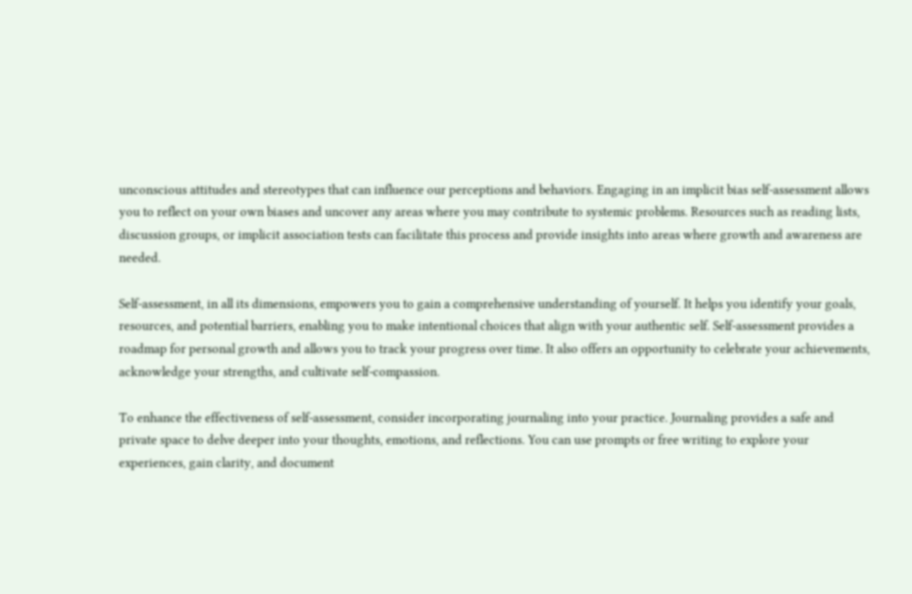unconscious attitudes and stereotypes that can influence our perceptions and behaviors. Engaging in an implicit bias self-assessment allows you to reflect on your own biases and uncover any areas where you may contribute to systemic problems. Resources such as reading lists, discussion groups, or implicit association tests can facilitate this process and provide insights into areas where growth and awareness are needed.

Self-assessment, in all its dimensions, empowers you to gain a comprehensive understanding of yourself. It helps you identify your goals, resources, and potential barriers, enabling you to make intentional choices that align with your authentic self. Self-assessment provides a roadmap for personal growth and allows you to track your progress over time. It also offers an opportunity to celebrate your achievements, acknowledge your strengths, and cultivate self-compassion.

To enhance the effectiveness of self-assessment, consider incorporating journaling into your practice. Journaling provides a safe and private space to delve deeper into your thoughts, emotions, and reflections. You can use prompts or free writing to explore your experiences, gain clarity, and document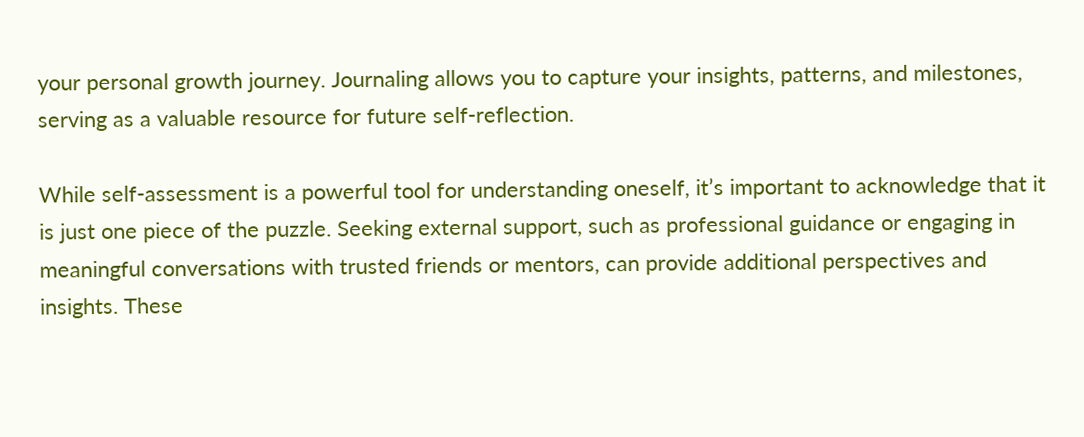your personal growth journey. Journaling allows you to capture your insights, patterns, and milestones, serving as a valuable resource for future self-reflection.

While self-assessment is a powerful tool for understanding oneself, it’s important to acknowledge that it is just one piece of the puzzle. Seeking external support, such as professional guidance or engaging in meaningful conversations with trusted friends or mentors, can provide additional perspectives and insights. These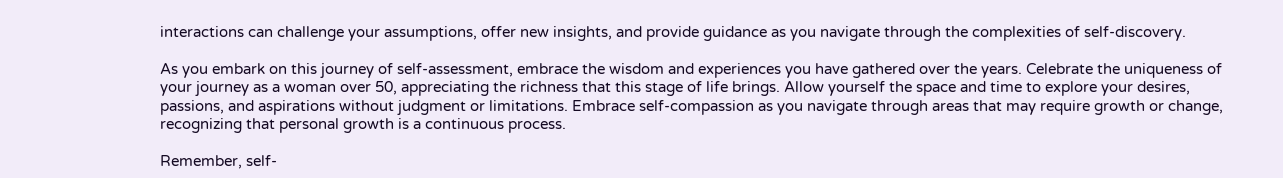interactions can challenge your assumptions, offer new insights, and provide guidance as you navigate through the complexities of self-discovery.

As you embark on this journey of self-assessment, embrace the wisdom and experiences you have gathered over the years. Celebrate the uniqueness of your journey as a woman over 50, appreciating the richness that this stage of life brings. Allow yourself the space and time to explore your desires, passions, and aspirations without judgment or limitations. Embrace self-compassion as you navigate through areas that may require growth or change, recognizing that personal growth is a continuous process.

Remember, self-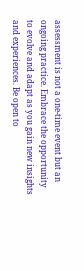assessment is not a one-time event but an ongoing practice. Embrace the opportunity to evolve and adapt as you gain new insights and experiences. Be open to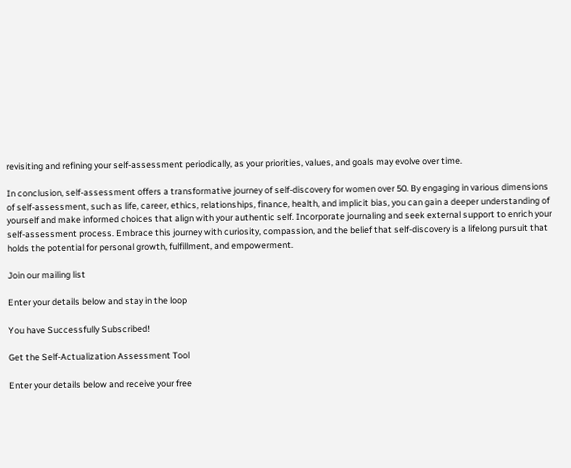revisiting and refining your self-assessment periodically, as your priorities, values, and goals may evolve over time.

In conclusion, self-assessment offers a transformative journey of self-discovery for women over 50. By engaging in various dimensions of self-assessment, such as life, career, ethics, relationships, finance, health, and implicit bias, you can gain a deeper understanding of yourself and make informed choices that align with your authentic self. Incorporate journaling and seek external support to enrich your self-assessment process. Embrace this journey with curiosity, compassion, and the belief that self-discovery is a lifelong pursuit that holds the potential for personal growth, fulfillment, and empowerment.

Join our mailing list

Enter your details below and stay in the loop

You have Successfully Subscribed!

Get the Self-Actualization Assessment Tool

Enter your details below and receive your free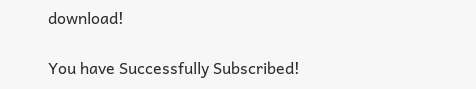download!

You have Successfully Subscribed!